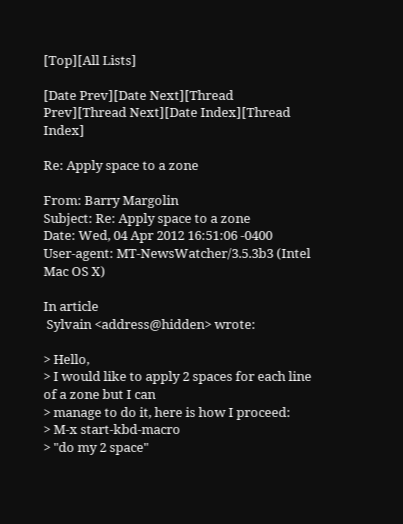[Top][All Lists]

[Date Prev][Date Next][Thread Prev][Thread Next][Date Index][Thread Index]

Re: Apply space to a zone

From: Barry Margolin
Subject: Re: Apply space to a zone
Date: Wed, 04 Apr 2012 16:51:06 -0400
User-agent: MT-NewsWatcher/3.5.3b3 (Intel Mac OS X)

In article
 Sylvain <address@hidden> wrote:

> Hello,
> I would like to apply 2 spaces for each line of a zone but I can
> manage to do it, here is how I proceed:
> M-x start-kbd-macro
> "do my 2 space"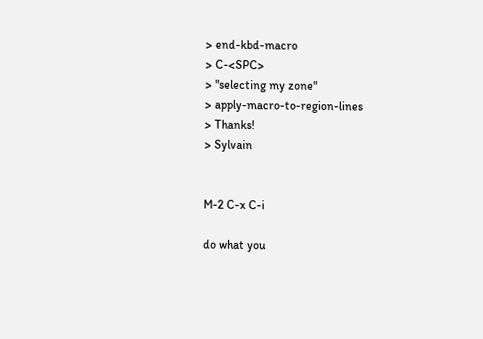> end-kbd-macro
> C-<SPC>
> "selecting my zone"
> apply-macro-to-region-lines
> Thanks!
> Sylvain


M-2 C-x C-i

do what you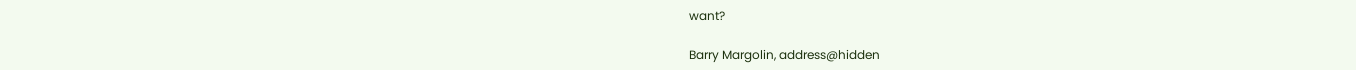want?

Barry Margolin, address@hidden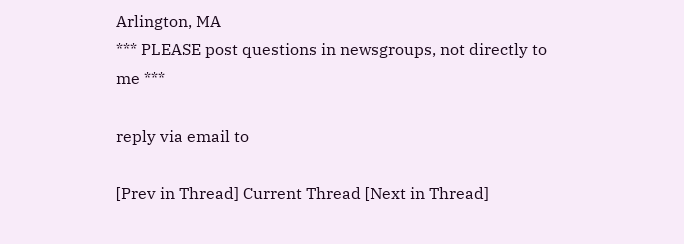Arlington, MA
*** PLEASE post questions in newsgroups, not directly to me ***

reply via email to

[Prev in Thread] Current Thread [Next in Thread]